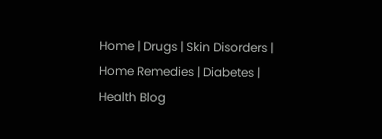Home | Drugs | Skin Disorders | Home Remedies | Diabetes | Health Blog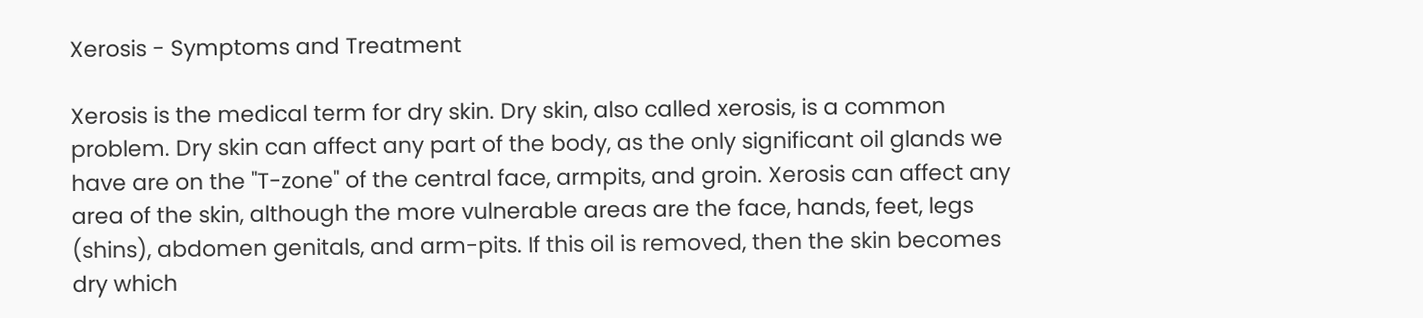Xerosis - Symptoms and Treatment

Xerosis is the medical term for dry skin. Dry skin, also called xerosis, is a common problem. Dry skin can affect any part of the body, as the only significant oil glands we have are on the "T-zone" of the central face, armpits, and groin. Xerosis can affect any area of the skin, although the more vulnerable areas are the face, hands, feet, legs (shins), abdomen genitals, and arm-pits. If this oil is removed, then the skin becomes dry which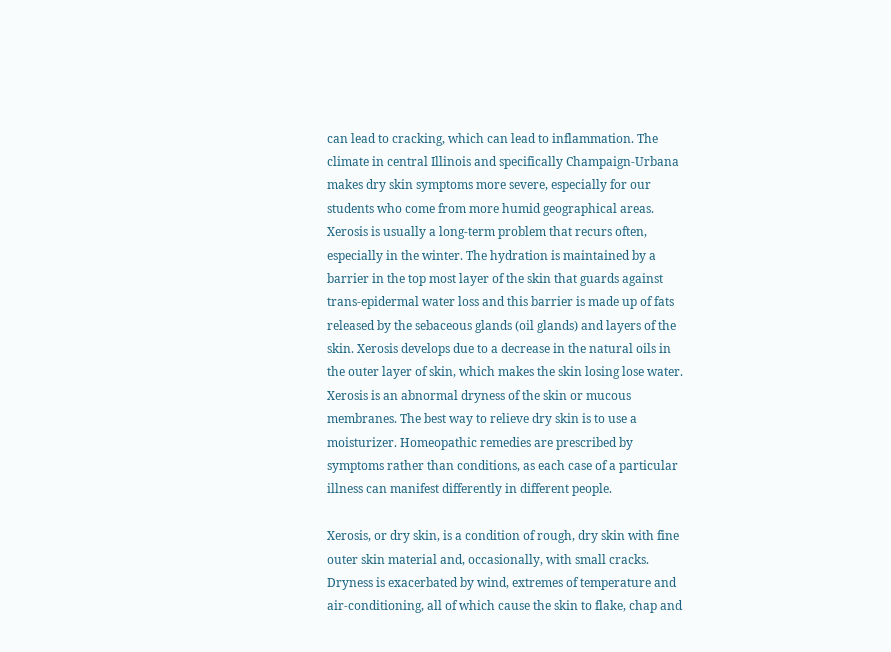can lead to cracking, which can lead to inflammation. The climate in central Illinois and specifically Champaign-Urbana makes dry skin symptoms more severe, especially for our students who come from more humid geographical areas. Xerosis is usually a long-term problem that recurs often, especially in the winter. The hydration is maintained by a barrier in the top most layer of the skin that guards against trans-epidermal water loss and this barrier is made up of fats released by the sebaceous glands (oil glands) and layers of the skin. Xerosis develops due to a decrease in the natural oils in the outer layer of skin, which makes the skin losing lose water. Xerosis is an abnormal dryness of the skin or mucous membranes. The best way to relieve dry skin is to use a moisturizer. Homeopathic remedies are prescribed by symptoms rather than conditions, as each case of a particular illness can manifest differently in different people.

Xerosis, or dry skin, is a condition of rough, dry skin with fine outer skin material and, occasionally, with small cracks. Dryness is exacerbated by wind, extremes of temperature and air-conditioning, all of which cause the skin to flake, chap and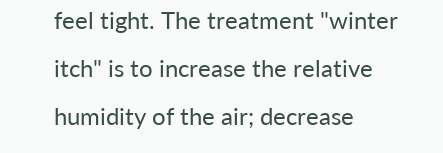feel tight. The treatment "winter itch" is to increase the relative humidity of the air; decrease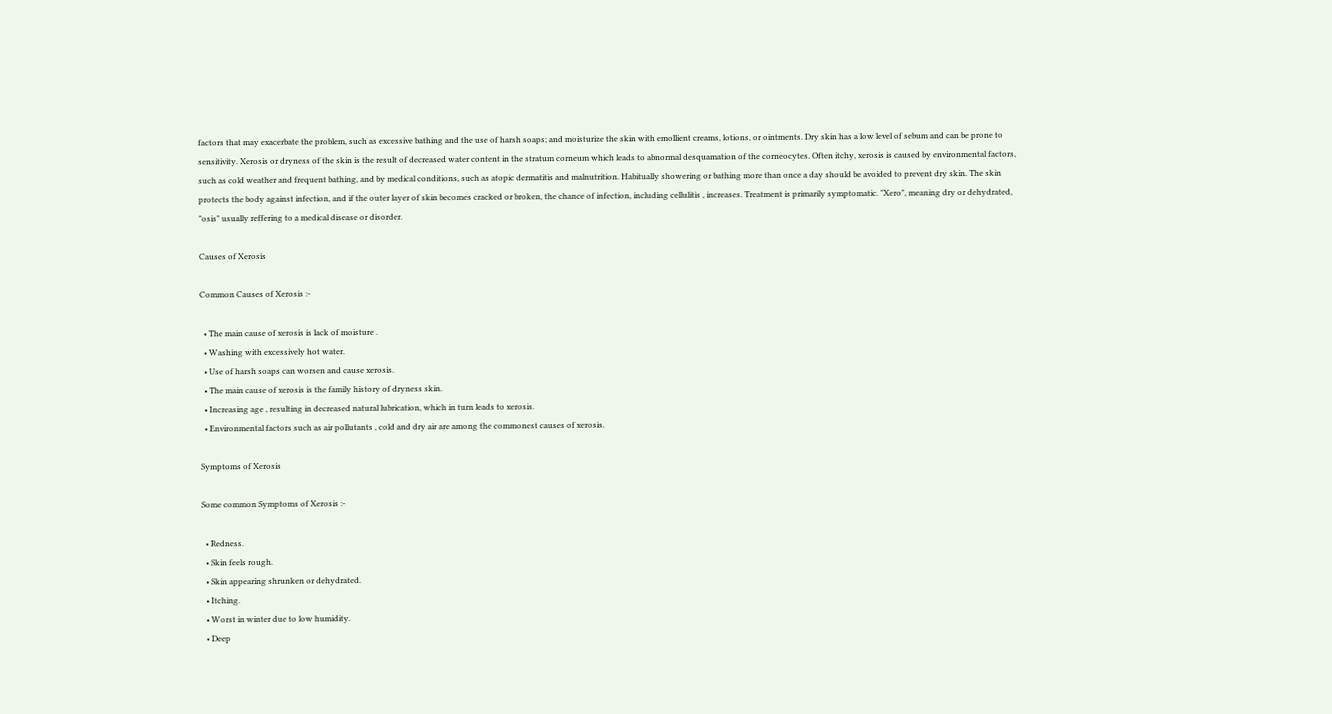factors that may exacerbate the problem, such as excessive bathing and the use of harsh soaps; and moisturize the skin with emollient creams, lotions, or ointments. Dry skin has a low level of sebum and can be prone to sensitivity. Xerosis or dryness of the skin is the result of decreased water content in the stratum corneum which leads to abnormal desquamation of the corneocytes. Often itchy, xerosis is caused by environmental factors, such as cold weather and frequent bathing, and by medical conditions, such as atopic dermatitis and malnutrition. Habitually showering or bathing more than once a day should be avoided to prevent dry skin. The skin protects the body against infection, and if the outer layer of skin becomes cracked or broken, the chance of infection, including cellulitis , increases. Treatment is primarily symptomatic. "Xero", meaning dry or dehydrated, "osis" usually reffering to a medical disease or disorder.

Causes of Xerosis

Common Causes of Xerosis :-

  • The main cause of xerosis is lack of moisture .
  • Washing with excessively hot water.
  • Use of harsh soaps can worsen and cause xerosis.
  • The main cause of xerosis is the family history of dryness skin.
  • Increasing age , resulting in decreased natural lubrication, which in turn leads to xerosis.
  • Environmental factors such as air pollutants , cold and dry air are among the commonest causes of xerosis.

Symptoms of Xerosis

Some common Symptoms of Xerosis :-

  • Redness.
  • Skin feels rough.
  • Skin appearing shrunken or dehydrated.
  • Itching.
  • Worst in winter due to low humidity.
  • Deep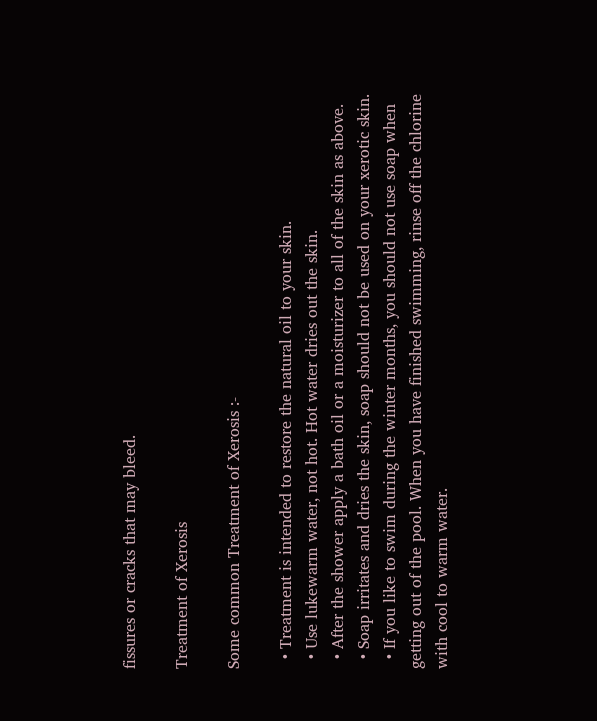fissures or cracks that may bleed.

Treatment of Xerosis

Some common Treatment of Xerosis :-

  • Treatment is intended to restore the natural oil to your skin.
  • Use lukewarm water, not hot. Hot water dries out the skin.
  • After the shower apply a bath oil or a moisturizer to all of the skin as above.
  • Soap irritates and dries the skin, soap should not be used on your xerotic skin.
  • If you like to swim during the winter months, you should not use soap when getting out of the pool. When you have finished swimming, rinse off the chlorine with cool to warm water.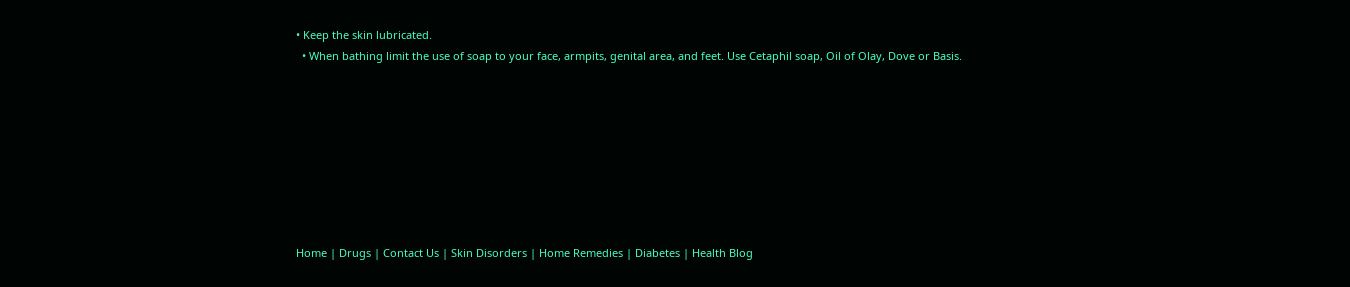• Keep the skin lubricated.
  • When bathing limit the use of soap to your face, armpits, genital area, and feet. Use Cetaphil soap, Oil of Olay, Dove or Basis.








Home | Drugs | Contact Us | Skin Disorders | Home Remedies | Diabetes | Health Blog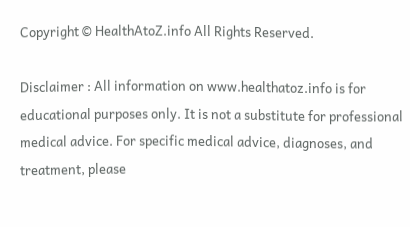Copyright © HealthAtoZ.info All Rights Reserved.

Disclaimer : All information on www.healthatoz.info is for educational purposes only. It is not a substitute for professional medical advice. For specific medical advice, diagnoses, and treatment, please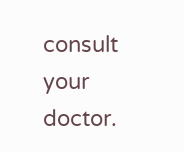consult your doctor.